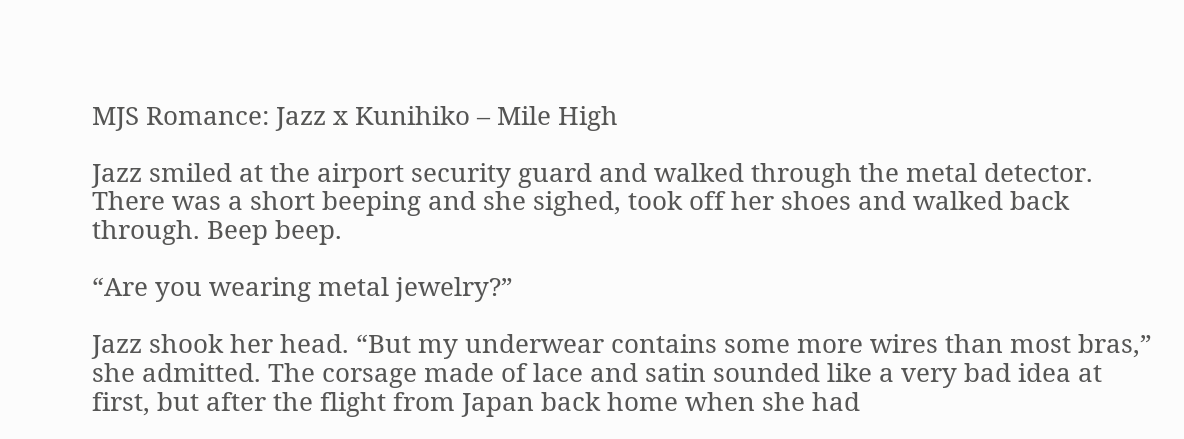MJS Romance: Jazz x Kunihiko – Mile High

Jazz smiled at the airport security guard and walked through the metal detector. There was a short beeping and she sighed, took off her shoes and walked back through. Beep beep.

“Are you wearing metal jewelry?”

Jazz shook her head. “But my underwear contains some more wires than most bras,” she admitted. The corsage made of lace and satin sounded like a very bad idea at first, but after the flight from Japan back home when she had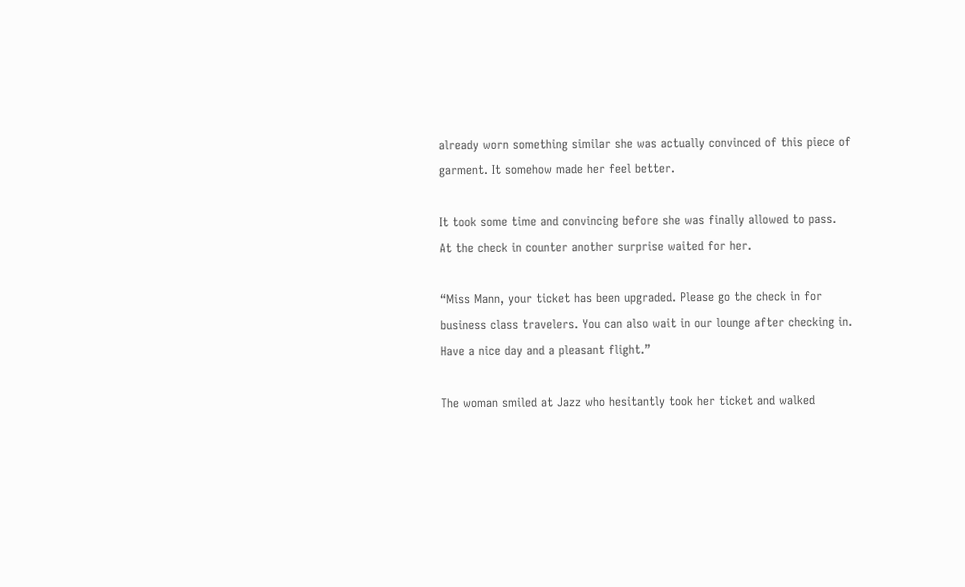already worn something similar she was actually convinced of this piece of garment. It somehow made her feel better.

It took some time and convincing before she was finally allowed to pass. At the check in counter another surprise waited for her.

“Miss Mann, your ticket has been upgraded. Please go the check in for business class travelers. You can also wait in our lounge after checking in. Have a nice day and a pleasant flight.”

The woman smiled at Jazz who hesitantly took her ticket and walked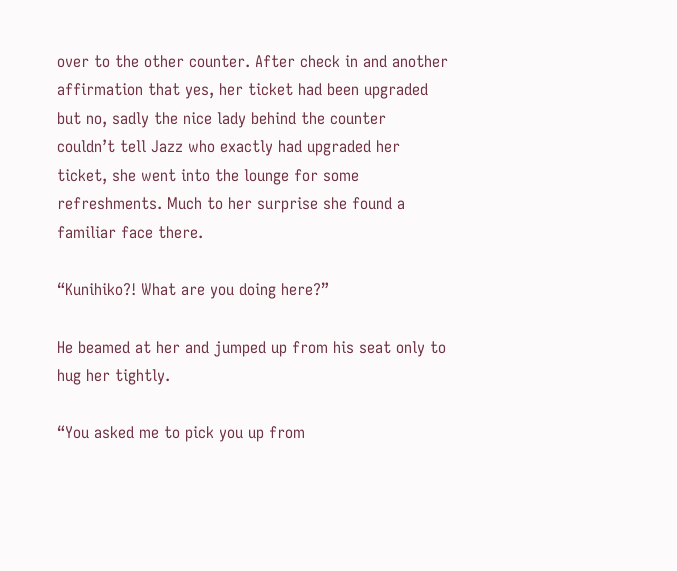over to the other counter. After check in and another affirmation that yes, her ticket had been upgraded but no, sadly the nice lady behind the counter couldn’t tell Jazz who exactly had upgraded her ticket, she went into the lounge for some refreshments. Much to her surprise she found a familiar face there.

“Kunihiko?! What are you doing here?”

He beamed at her and jumped up from his seat only to hug her tightly.

“You asked me to pick you up from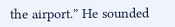the airport.” He sounded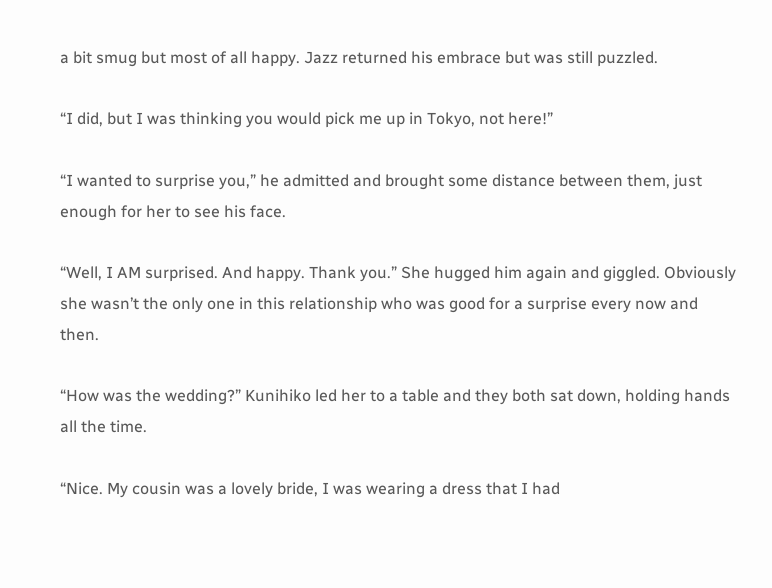a bit smug but most of all happy. Jazz returned his embrace but was still puzzled.

“I did, but I was thinking you would pick me up in Tokyo, not here!”

“I wanted to surprise you,” he admitted and brought some distance between them, just enough for her to see his face.

“Well, I AM surprised. And happy. Thank you.” She hugged him again and giggled. Obviously she wasn’t the only one in this relationship who was good for a surprise every now and then.

“How was the wedding?” Kunihiko led her to a table and they both sat down, holding hands all the time.

“Nice. My cousin was a lovely bride, I was wearing a dress that I had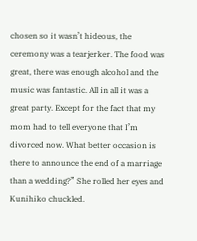chosen so it wasn’t hideous, the ceremony was a tearjerker. The food was great, there was enough alcohol and the music was fantastic. All in all it was a great party. Except for the fact that my mom had to tell everyone that I’m divorced now. What better occasion is there to announce the end of a marriage than a wedding?” She rolled her eyes and Kunihiko chuckled.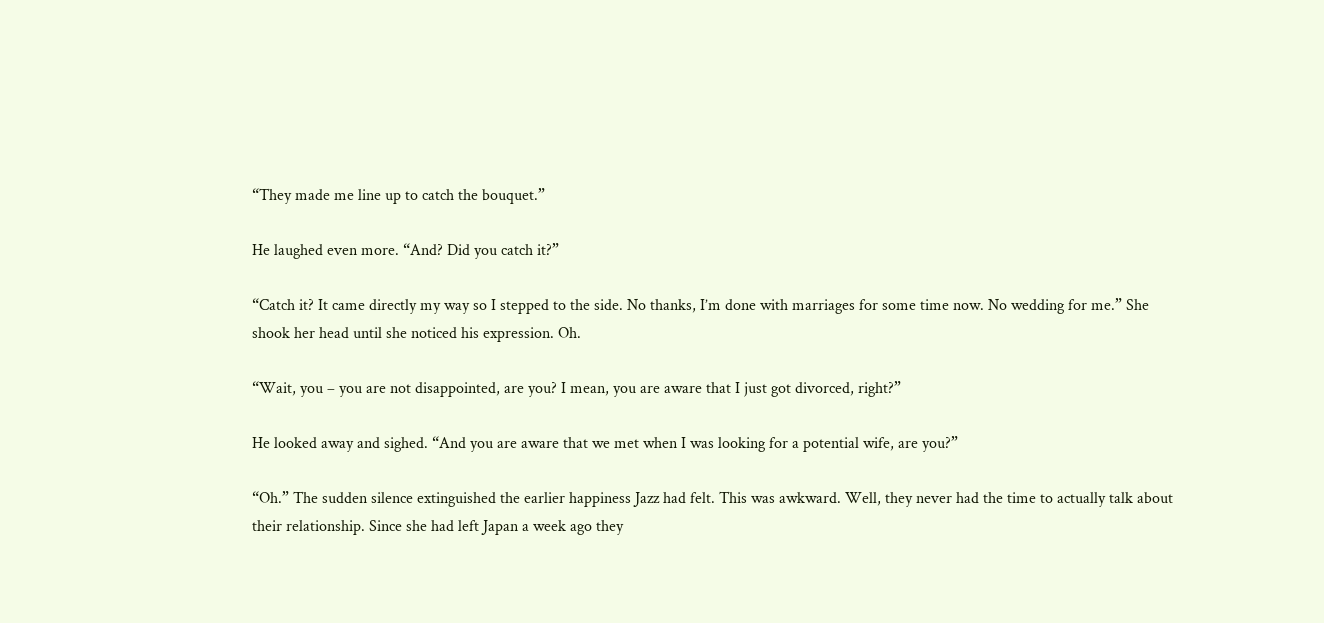“They made me line up to catch the bouquet.”

He laughed even more. “And? Did you catch it?”

“Catch it? It came directly my way so I stepped to the side. No thanks, I’m done with marriages for some time now. No wedding for me.” She shook her head until she noticed his expression. Oh.

“Wait, you – you are not disappointed, are you? I mean, you are aware that I just got divorced, right?”

He looked away and sighed. “And you are aware that we met when I was looking for a potential wife, are you?”

“Oh.” The sudden silence extinguished the earlier happiness Jazz had felt. This was awkward. Well, they never had the time to actually talk about their relationship. Since she had left Japan a week ago they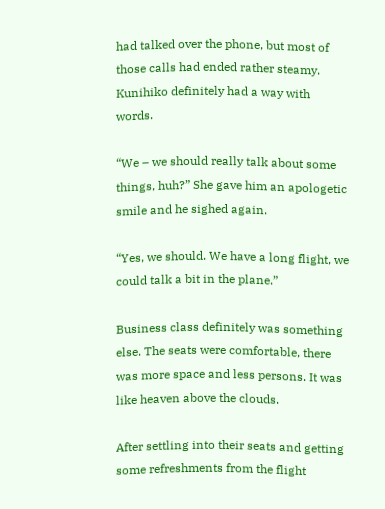had talked over the phone, but most of those calls had ended rather steamy. Kunihiko definitely had a way with words.

“We – we should really talk about some things, huh?” She gave him an apologetic smile and he sighed again.

“Yes, we should. We have a long flight, we could talk a bit in the plane.”

Business class definitely was something else. The seats were comfortable, there was more space and less persons. It was like heaven above the clouds.

After settling into their seats and getting some refreshments from the flight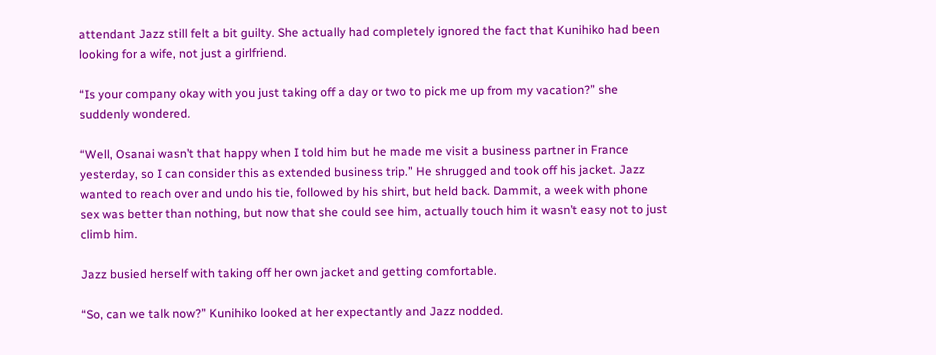attendant Jazz still felt a bit guilty. She actually had completely ignored the fact that Kunihiko had been looking for a wife, not just a girlfriend.

“Is your company okay with you just taking off a day or two to pick me up from my vacation?” she suddenly wondered.

“Well, Osanai wasn’t that happy when I told him but he made me visit a business partner in France yesterday, so I can consider this as extended business trip.” He shrugged and took off his jacket. Jazz wanted to reach over and undo his tie, followed by his shirt, but held back. Dammit, a week with phone sex was better than nothing, but now that she could see him, actually touch him it wasn’t easy not to just climb him.

Jazz busied herself with taking off her own jacket and getting comfortable.

“So, can we talk now?” Kunihiko looked at her expectantly and Jazz nodded.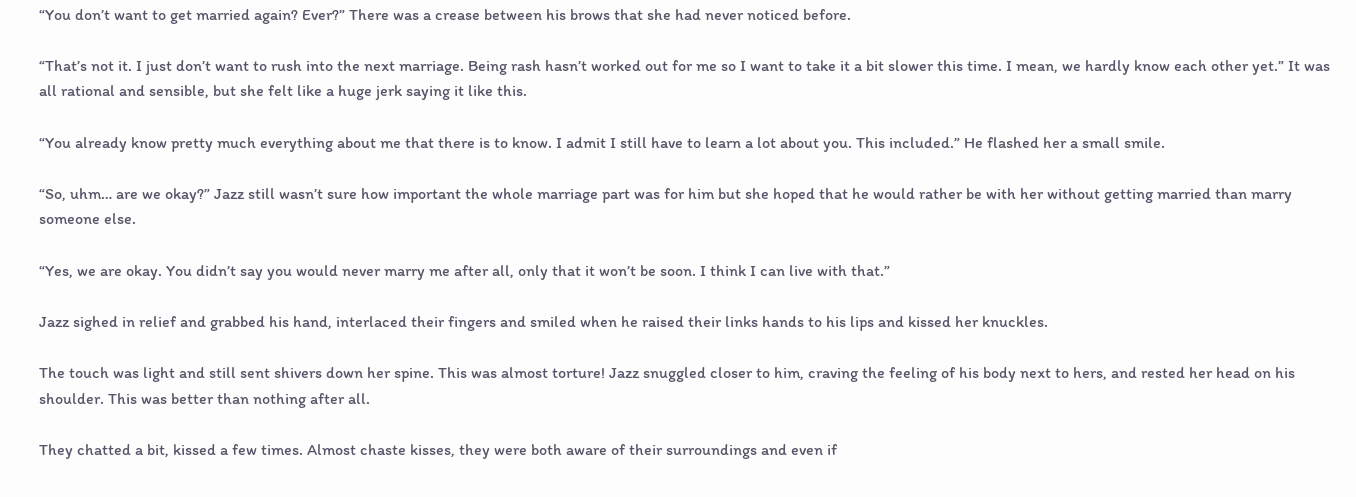“You don’t want to get married again? Ever?” There was a crease between his brows that she had never noticed before.

“That’s not it. I just don’t want to rush into the next marriage. Being rash hasn’t worked out for me so I want to take it a bit slower this time. I mean, we hardly know each other yet.” It was all rational and sensible, but she felt like a huge jerk saying it like this.

“You already know pretty much everything about me that there is to know. I admit I still have to learn a lot about you. This included.” He flashed her a small smile.

“So, uhm… are we okay?” Jazz still wasn’t sure how important the whole marriage part was for him but she hoped that he would rather be with her without getting married than marry someone else.

“Yes, we are okay. You didn’t say you would never marry me after all, only that it won’t be soon. I think I can live with that.”

Jazz sighed in relief and grabbed his hand, interlaced their fingers and smiled when he raised their links hands to his lips and kissed her knuckles.

The touch was light and still sent shivers down her spine. This was almost torture! Jazz snuggled closer to him, craving the feeling of his body next to hers, and rested her head on his shoulder. This was better than nothing after all.

They chatted a bit, kissed a few times. Almost chaste kisses, they were both aware of their surroundings and even if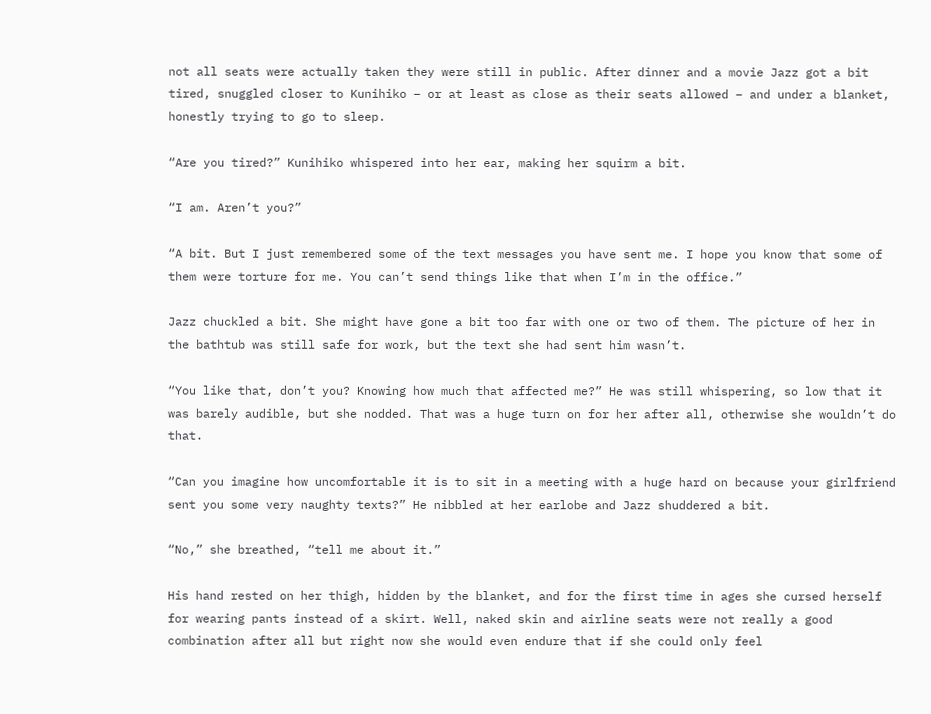not all seats were actually taken they were still in public. After dinner and a movie Jazz got a bit tired, snuggled closer to Kunihiko – or at least as close as their seats allowed – and under a blanket, honestly trying to go to sleep.

“Are you tired?” Kunihiko whispered into her ear, making her squirm a bit.

“I am. Aren’t you?”

“A bit. But I just remembered some of the text messages you have sent me. I hope you know that some of them were torture for me. You can’t send things like that when I’m in the office.”

Jazz chuckled a bit. She might have gone a bit too far with one or two of them. The picture of her in the bathtub was still safe for work, but the text she had sent him wasn’t.

“You like that, don’t you? Knowing how much that affected me?” He was still whispering, so low that it was barely audible, but she nodded. That was a huge turn on for her after all, otherwise she wouldn’t do that.

“Can you imagine how uncomfortable it is to sit in a meeting with a huge hard on because your girlfriend sent you some very naughty texts?” He nibbled at her earlobe and Jazz shuddered a bit.

“No,” she breathed, “tell me about it.”

His hand rested on her thigh, hidden by the blanket, and for the first time in ages she cursed herself for wearing pants instead of a skirt. Well, naked skin and airline seats were not really a good combination after all but right now she would even endure that if she could only feel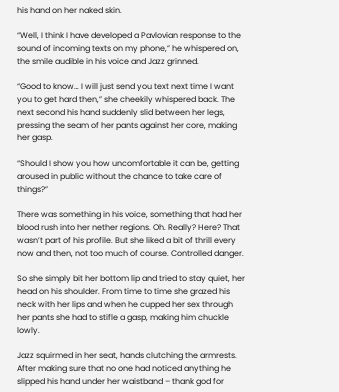his hand on her naked skin.

“Well, I think I have developed a Pavlovian response to the sound of incoming texts on my phone,” he whispered on, the smile audible in his voice and Jazz grinned.

“Good to know… I will just send you text next time I want you to get hard then,” she cheekily whispered back. The next second his hand suddenly slid between her legs, pressing the seam of her pants against her core, making her gasp.

“Should I show you how uncomfortable it can be, getting aroused in public without the chance to take care of things?”

There was something in his voice, something that had her blood rush into her nether regions. Oh. Really? Here? That wasn’t part of his profile. But she liked a bit of thrill every now and then, not too much of course. Controlled danger.

So she simply bit her bottom lip and tried to stay quiet, her head on his shoulder. From time to time she grazed his neck with her lips and when he cupped her sex through her pants she had to stifle a gasp, making him chuckle lowly.

Jazz squirmed in her seat, hands clutching the armrests. After making sure that no one had noticed anything he slipped his hand under her waistband – thank god for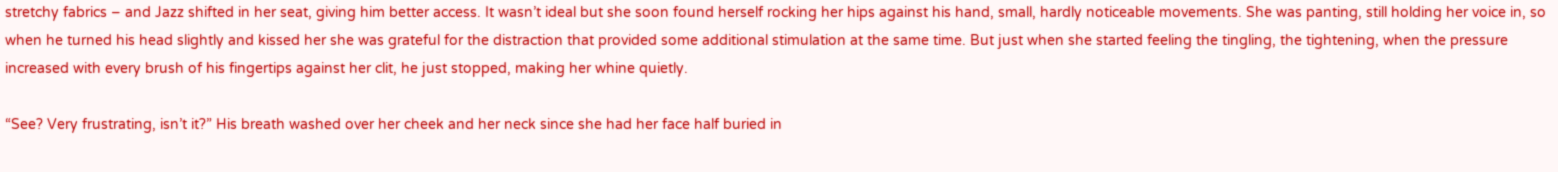stretchy fabrics – and Jazz shifted in her seat, giving him better access. It wasn’t ideal but she soon found herself rocking her hips against his hand, small, hardly noticeable movements. She was panting, still holding her voice in, so when he turned his head slightly and kissed her she was grateful for the distraction that provided some additional stimulation at the same time. But just when she started feeling the tingling, the tightening, when the pressure increased with every brush of his fingertips against her clit, he just stopped, making her whine quietly.

“See? Very frustrating, isn’t it?” His breath washed over her cheek and her neck since she had her face half buried in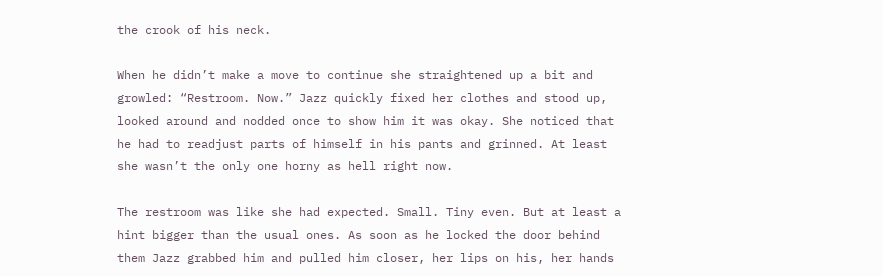the crook of his neck.

When he didn’t make a move to continue she straightened up a bit and growled: “Restroom. Now.” Jazz quickly fixed her clothes and stood up, looked around and nodded once to show him it was okay. She noticed that he had to readjust parts of himself in his pants and grinned. At least she wasn’t the only one horny as hell right now.

The restroom was like she had expected. Small. Tiny even. But at least a hint bigger than the usual ones. As soon as he locked the door behind them Jazz grabbed him and pulled him closer, her lips on his, her hands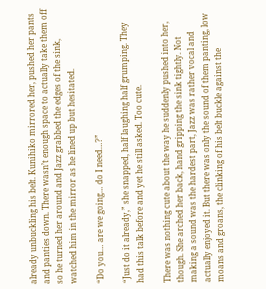already unbuckling his belt. Kunihiko mirrored her, pushed her pants and panties down. There wasn’t enough space to actually take them off so he turned her around and Jazz grabbed the edges of the sink, watched him in the mirror as he lined up but hesitated.

“Do you… are we going… do I need…?”

“Just do it already,” she snapped, half laughing half grumping. They had this talk before and yet he still asked. Too cute.

There was nothing cute about the way he suddenly pushed into her, though. She arched her back, hand gripping the sink tightly. Not making a sound was the hardest part, Jazz was rather vocal and actually enjoyed it. But there was only the sound of them panting, low moans and groans, the clinking of his belt buckle against the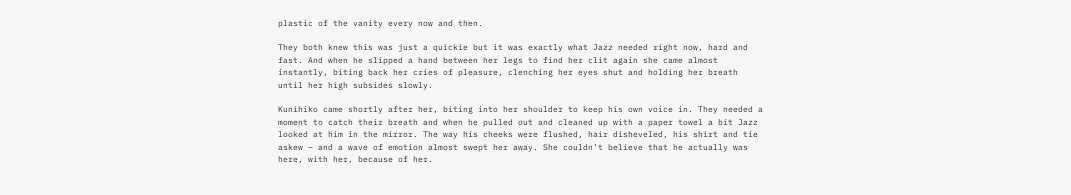plastic of the vanity every now and then.

They both knew this was just a quickie but it was exactly what Jazz needed right now, hard and fast. And when he slipped a hand between her legs to find her clit again she came almost instantly, biting back her cries of pleasure, clenching her eyes shut and holding her breath until her high subsides slowly.

Kunihiko came shortly after her, biting into her shoulder to keep his own voice in. They needed a moment to catch their breath and when he pulled out and cleaned up with a paper towel a bit Jazz looked at him in the mirror. The way his cheeks were flushed, hair disheveled, his shirt and tie askew – and a wave of emotion almost swept her away. She couldn’t believe that he actually was here, with her, because of her.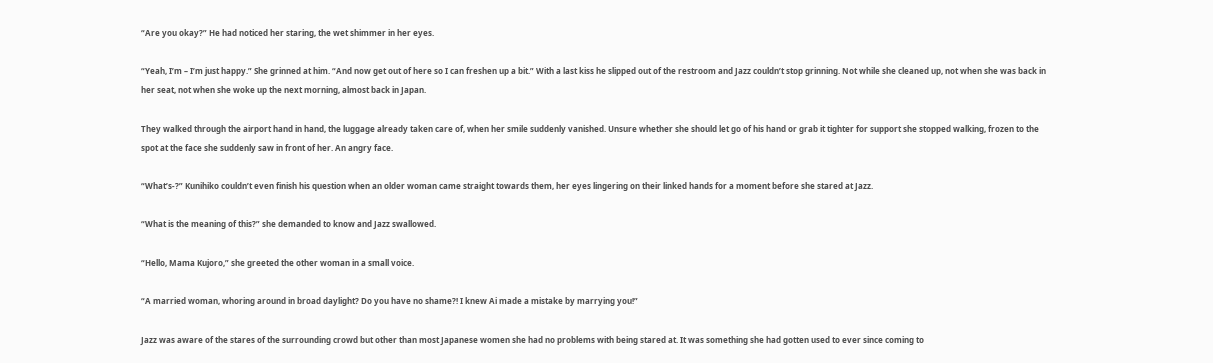“Are you okay?” He had noticed her staring, the wet shimmer in her eyes.

“Yeah, I’m – I’m just happy.” She grinned at him. “And now get out of here so I can freshen up a bit.” With a last kiss he slipped out of the restroom and Jazz couldn’t stop grinning. Not while she cleaned up, not when she was back in her seat, not when she woke up the next morning, almost back in Japan.

They walked through the airport hand in hand, the luggage already taken care of, when her smile suddenly vanished. Unsure whether she should let go of his hand or grab it tighter for support she stopped walking, frozen to the spot at the face she suddenly saw in front of her. An angry face.

“What’s-?” Kunihiko couldn’t even finish his question when an older woman came straight towards them, her eyes lingering on their linked hands for a moment before she stared at Jazz.

“What is the meaning of this?” she demanded to know and Jazz swallowed.

“Hello, Mama Kujoro,” she greeted the other woman in a small voice.

“A married woman, whoring around in broad daylight? Do you have no shame?! I knew Ai made a mistake by marrying you!”

Jazz was aware of the stares of the surrounding crowd but other than most Japanese women she had no problems with being stared at. It was something she had gotten used to ever since coming to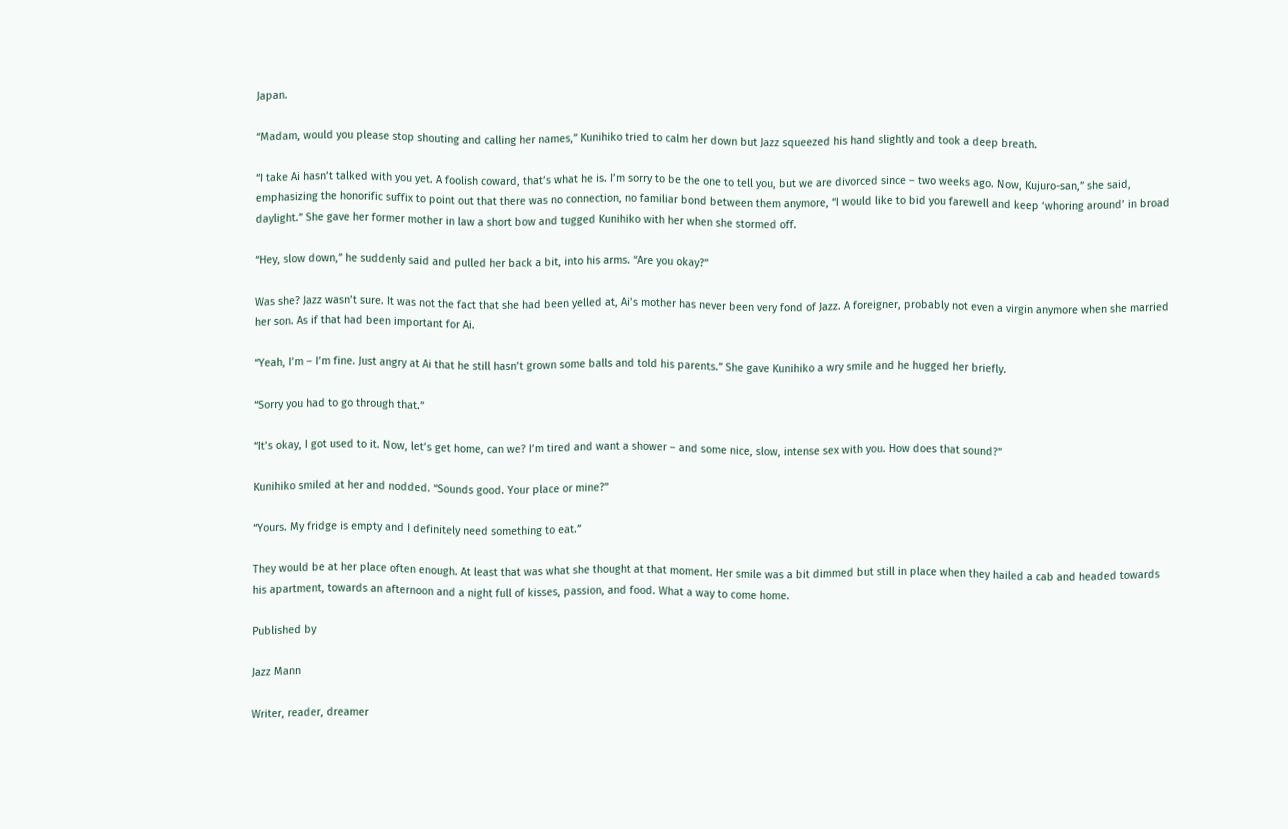Japan.

“Madam, would you please stop shouting and calling her names,” Kunihiko tried to calm her down but Jazz squeezed his hand slightly and took a deep breath.

“I take Ai hasn’t talked with you yet. A foolish coward, that’s what he is. I’m sorry to be the one to tell you, but we are divorced since – two weeks ago. Now, Kujuro-san,” she said, emphasizing the honorific suffix to point out that there was no connection, no familiar bond between them anymore, “I would like to bid you farewell and keep ‘whoring around’ in broad daylight.” She gave her former mother in law a short bow and tugged Kunihiko with her when she stormed off.

“Hey, slow down,” he suddenly said and pulled her back a bit, into his arms. “Are you okay?”

Was she? Jazz wasn’t sure. It was not the fact that she had been yelled at, Ai’s mother has never been very fond of Jazz. A foreigner, probably not even a virgin anymore when she married her son. As if that had been important for Ai.

“Yeah, I’m – I’m fine. Just angry at Ai that he still hasn’t grown some balls and told his parents.” She gave Kunihiko a wry smile and he hugged her briefly.

“Sorry you had to go through that.”

“It’s okay, I got used to it. Now, let’s get home, can we? I’m tired and want a shower – and some nice, slow, intense sex with you. How does that sound?”

Kunihiko smiled at her and nodded. “Sounds good. Your place or mine?”

“Yours. My fridge is empty and I definitely need something to eat.”

They would be at her place often enough. At least that was what she thought at that moment. Her smile was a bit dimmed but still in place when they hailed a cab and headed towards his apartment, towards an afternoon and a night full of kisses, passion, and food. What a way to come home.

Published by

Jazz Mann

Writer, reader, dreamer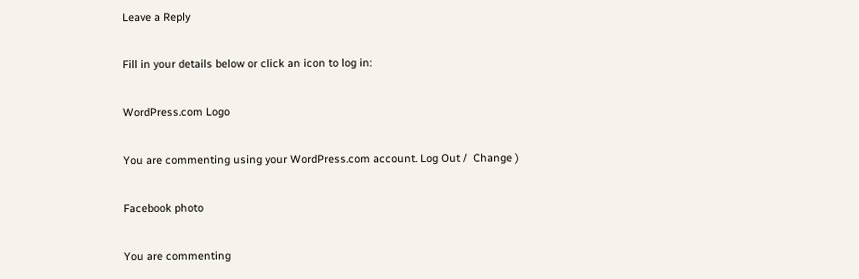Leave a Reply

Fill in your details below or click an icon to log in:

WordPress.com Logo

You are commenting using your WordPress.com account. Log Out /  Change )

Facebook photo

You are commenting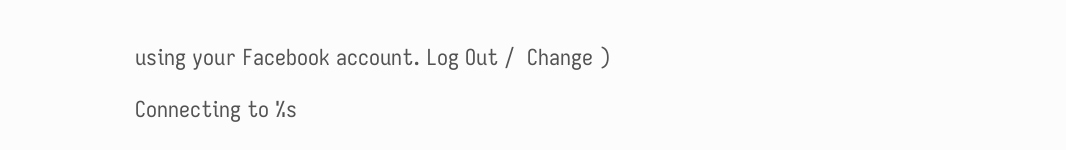using your Facebook account. Log Out /  Change )

Connecting to %s